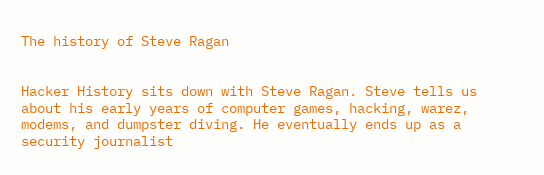The history of Steve Ragan


Hacker History sits down with Steve Ragan. Steve tells us about his early years of computer games, hacking, warez, modems, and dumpster diving. He eventually ends up as a security journalist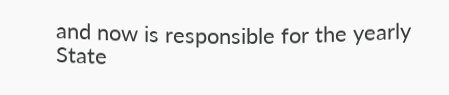and now is responsible for the yearly State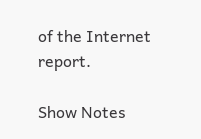of the Internet report.

Show Notes